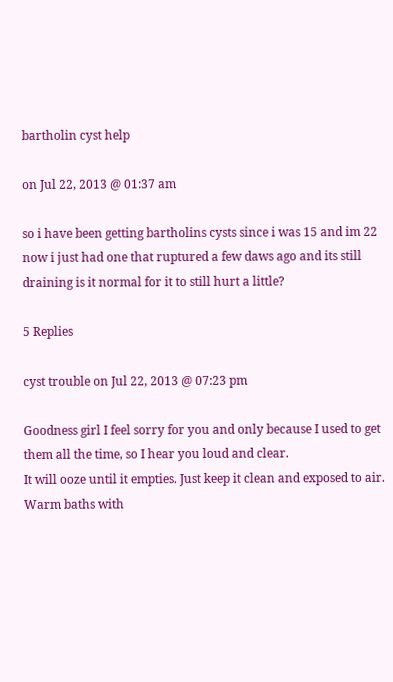bartholin cyst help

on Jul 22, 2013 @ 01:37 am

so i have been getting bartholins cysts since i was 15 and im 22 now i just had one that ruptured a few daws ago and its still draining is it normal for it to still hurt a little?

5 Replies

cyst trouble on Jul 22, 2013 @ 07:23 pm

Goodness girl I feel sorry for you and only because I used to get them all the time, so I hear you loud and clear.
It will ooze until it empties. Just keep it clean and exposed to air. Warm baths with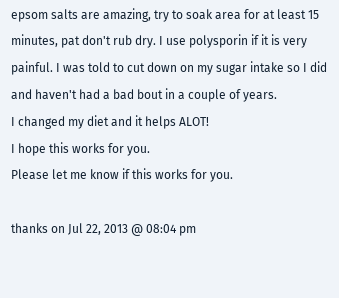epsom salts are amazing, try to soak area for at least 15 minutes, pat don't rub dry. I use polysporin if it is very painful. I was told to cut down on my sugar intake so I did and haven't had a bad bout in a couple of years.
I changed my diet and it helps ALOT!
I hope this works for you.
Please let me know if this works for you.

thanks on Jul 22, 2013 @ 08:04 pm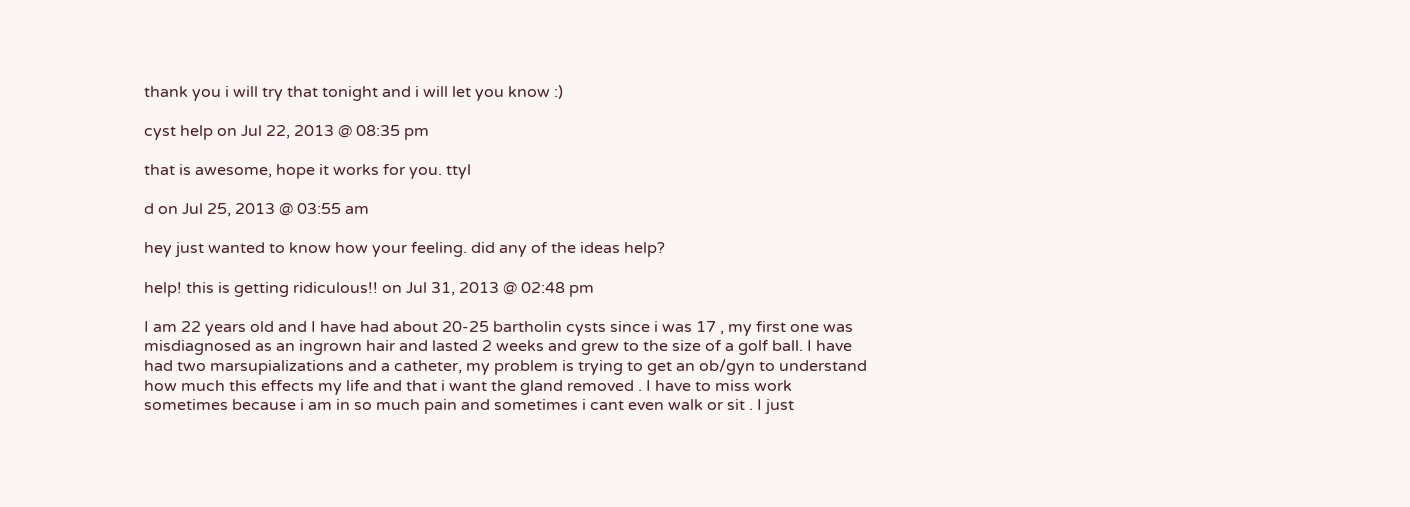thank you i will try that tonight and i will let you know :)

cyst help on Jul 22, 2013 @ 08:35 pm

that is awesome, hope it works for you. ttyl

d on Jul 25, 2013 @ 03:55 am

hey just wanted to know how your feeling. did any of the ideas help?

help! this is getting ridiculous!! on Jul 31, 2013 @ 02:48 pm

I am 22 years old and I have had about 20-25 bartholin cysts since i was 17 , my first one was misdiagnosed as an ingrown hair and lasted 2 weeks and grew to the size of a golf ball. I have had two marsupializations and a catheter, my problem is trying to get an ob/gyn to understand how much this effects my life and that i want the gland removed . I have to miss work sometimes because i am in so much pain and sometimes i cant even walk or sit . I just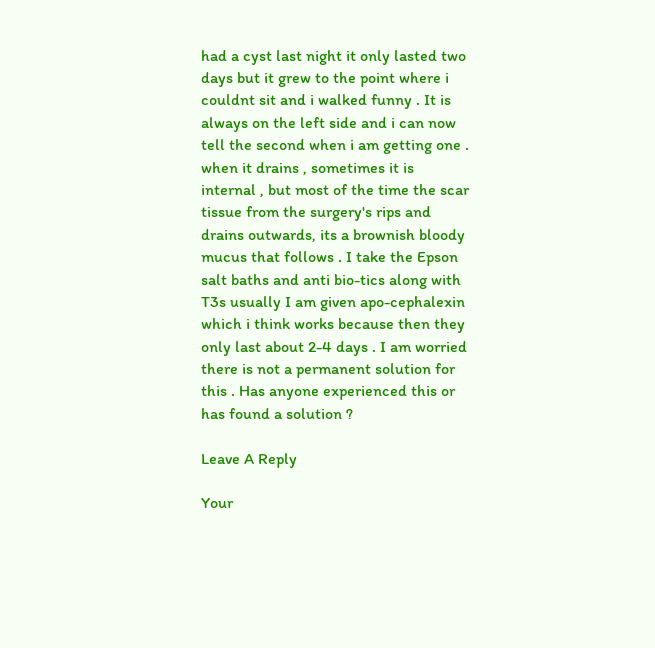had a cyst last night it only lasted two days but it grew to the point where i couldnt sit and i walked funny . It is always on the left side and i can now tell the second when i am getting one . when it drains , sometimes it is internal , but most of the time the scar tissue from the surgery's rips and drains outwards, its a brownish bloody mucus that follows . I take the Epson salt baths and anti bio-tics along with T3s usually I am given apo-cephalexin which i think works because then they only last about 2-4 days . I am worried there is not a permanent solution for this . Has anyone experienced this or has found a solution ?

Leave A Reply

Your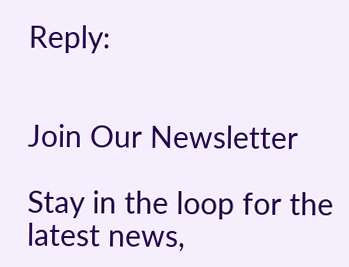Reply:


Join Our Newsletter

Stay in the loop for the latest news,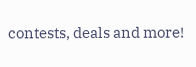contests, deals and more!